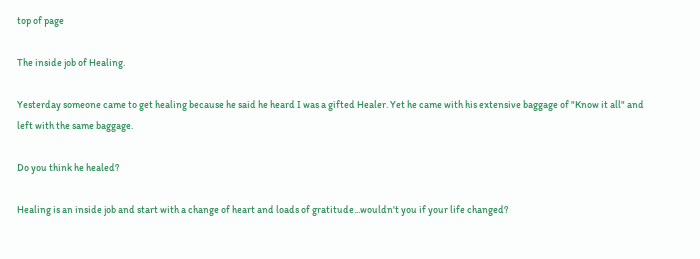top of page

The inside job of Healing.

Yesterday someone came to get healing because he said he heard I was a gifted Healer. Yet he came with his extensive baggage of "Know it all" and left with the same baggage.

Do you think he healed?

Healing is an inside job and start with a change of heart and loads of gratitude...wouldn't you if your life changed?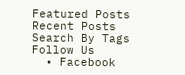Featured Posts
Recent Posts
Search By Tags
Follow Us
  • Facebook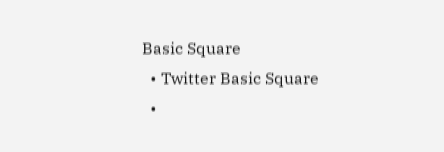Basic Square
  • Twitter Basic Square
  •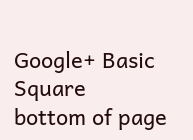Google+ Basic Square
bottom of page